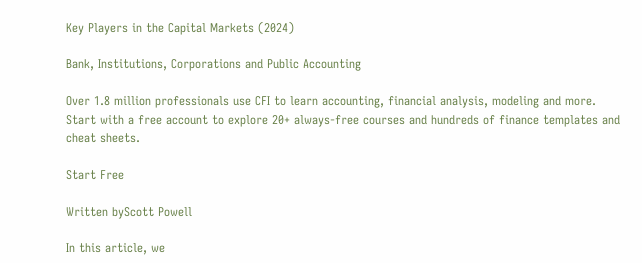Key Players in the Capital Markets (2024)

Bank, Institutions, Corporations and Public Accounting

Over 1.8 million professionals use CFI to learn accounting, financial analysis, modeling and more. Start with a free account to explore 20+ always-free courses and hundreds of finance templates and cheat sheets.

Start Free

Written byScott Powell

In this article, we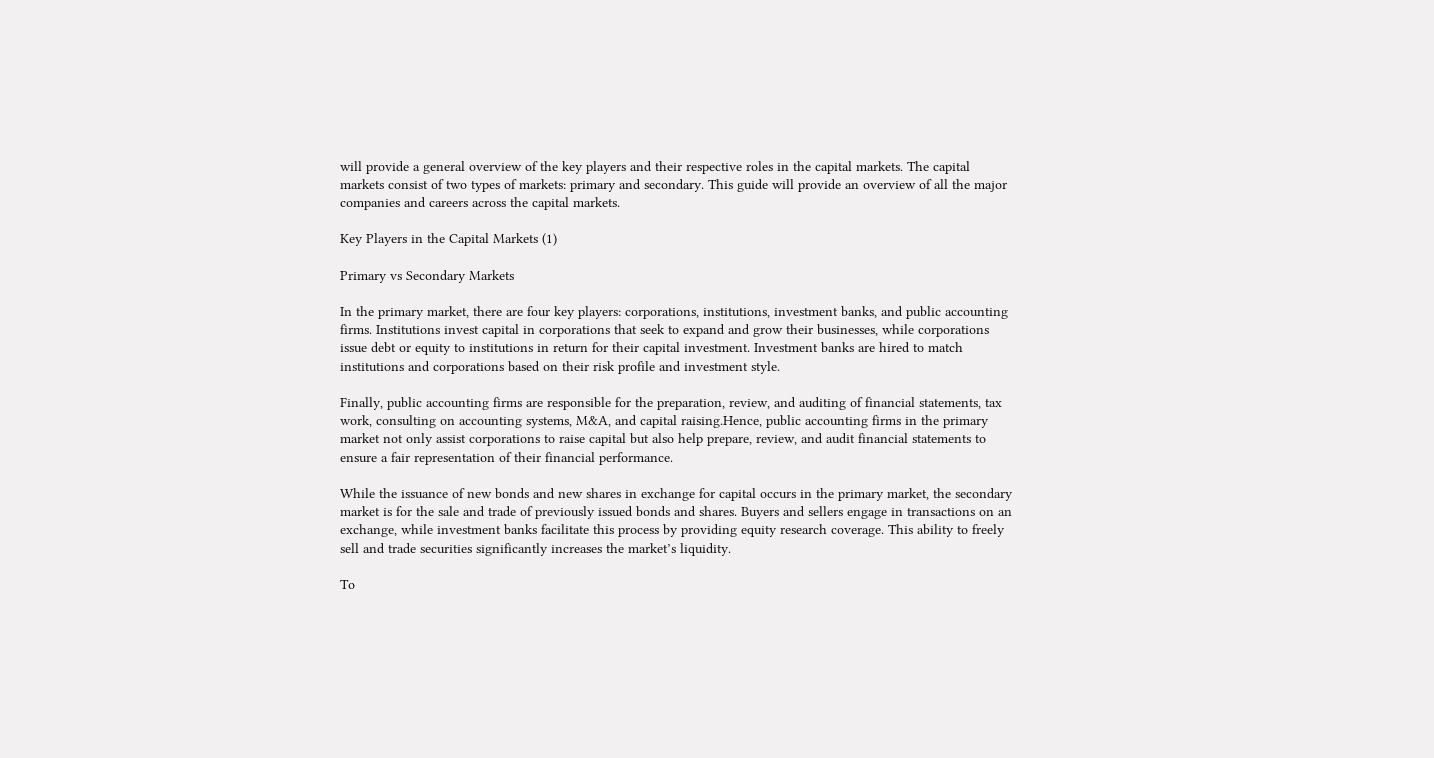will provide a general overview of the key players and their respective roles in the capital markets. The capital markets consist of two types of markets: primary and secondary. This guide will provide an overview of all the major companies and careers across the capital markets.

Key Players in the Capital Markets (1)

Primary vs Secondary Markets

In the primary market, there are four key players: corporations, institutions, investment banks, and public accounting firms. Institutions invest capital in corporations that seek to expand and grow their businesses, while corporations issue debt or equity to institutions in return for their capital investment. Investment banks are hired to match institutions and corporations based on their risk profile and investment style.

Finally, public accounting firms are responsible for the preparation, review, and auditing of financial statements, tax work, consulting on accounting systems, M&A, and capital raising.Hence, public accounting firms in the primary market not only assist corporations to raise capital but also help prepare, review, and audit financial statements to ensure a fair representation of their financial performance.

While the issuance of new bonds and new shares in exchange for capital occurs in the primary market, the secondary market is for the sale and trade of previously issued bonds and shares. Buyers and sellers engage in transactions on an exchange, while investment banks facilitate this process by providing equity research coverage. This ability to freely sell and trade securities significantly increases the market’s liquidity.

To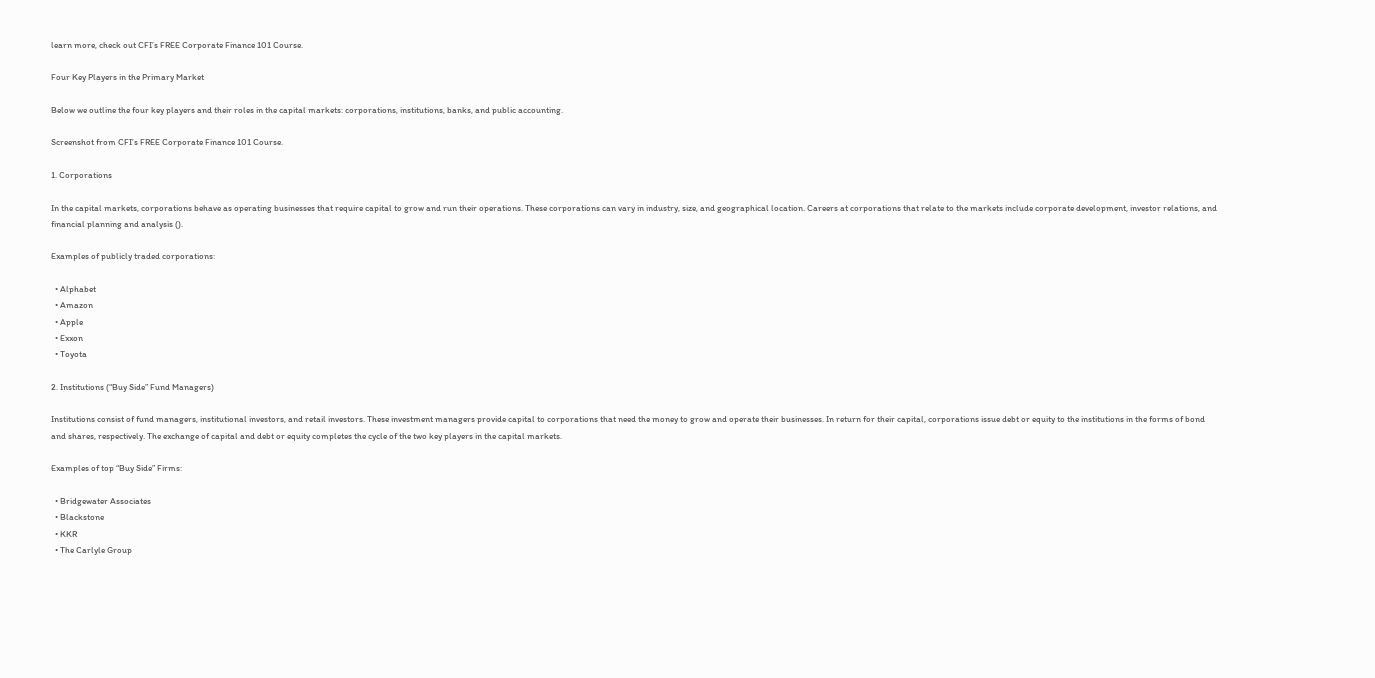learn more, check out CFI’s FREE Corporate Finance 101 Course.

Four Key Players in the Primary Market

Below we outline the four key players and their roles in the capital markets: corporations, institutions, banks, and public accounting.

Screenshot from CFI’s FREE Corporate Finance 101 Course.

1. Corporations

In the capital markets, corporations behave as operating businesses that require capital to grow and run their operations. These corporations can vary in industry, size, and geographical location. Careers at corporations that relate to the markets include corporate development, investor relations, and financial planning and analysis ().

Examples of publicly traded corporations:

  • Alphabet
  • Amazon
  • Apple
  • Exxon
  • Toyota

2. Institutions (“Buy Side” Fund Managers)

Institutions consist of fund managers, institutional investors, and retail investors. These investment managers provide capital to corporations that need the money to grow and operate their businesses. In return for their capital, corporations issue debt or equity to the institutions in the forms of bond and shares, respectively. The exchange of capital and debt or equity completes the cycle of the two key players in the capital markets.

Examples of top “Buy Side” Firms:

  • Bridgewater Associates
  • Blackstone
  • KKR
  • The Carlyle Group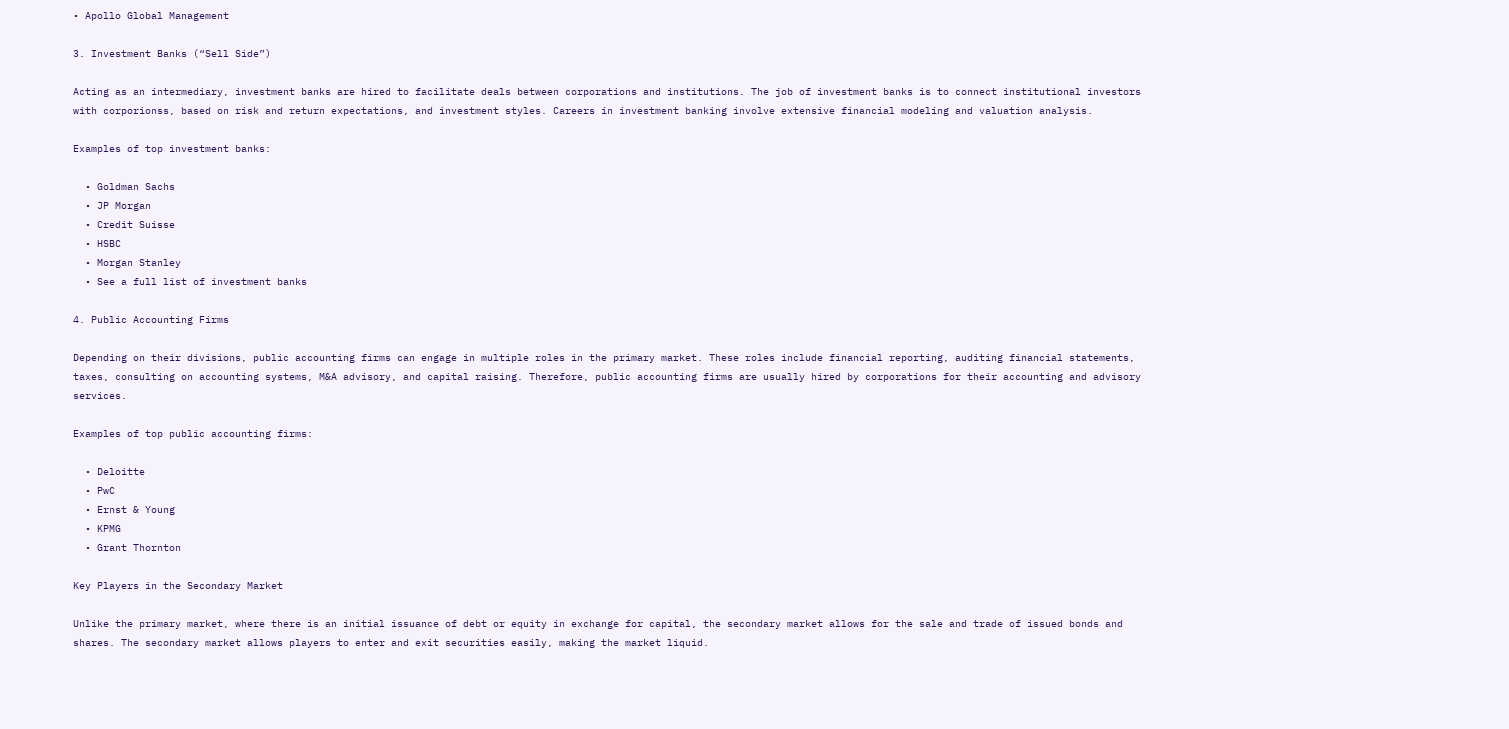• Apollo Global Management

3. Investment Banks (“Sell Side”)

Acting as an intermediary, investment banks are hired to facilitate deals between corporations and institutions. The job of investment banks is to connect institutional investors with corporionss, based on risk and return expectations, and investment styles. Careers in investment banking involve extensive financial modeling and valuation analysis.

Examples of top investment banks:

  • Goldman Sachs
  • JP Morgan
  • Credit Suisse
  • HSBC
  • Morgan Stanley
  • See a full list of investment banks

4. Public Accounting Firms

Depending on their divisions, public accounting firms can engage in multiple roles in the primary market. These roles include financial reporting, auditing financial statements, taxes, consulting on accounting systems, M&A advisory, and capital raising. Therefore, public accounting firms are usually hired by corporations for their accounting and advisory services.

Examples of top public accounting firms:

  • Deloitte
  • PwC
  • Ernst & Young
  • KPMG
  • Grant Thornton

Key Players in the Secondary Market

Unlike the primary market, where there is an initial issuance of debt or equity in exchange for capital, the secondary market allows for the sale and trade of issued bonds and shares. The secondary market allows players to enter and exit securities easily, making the market liquid.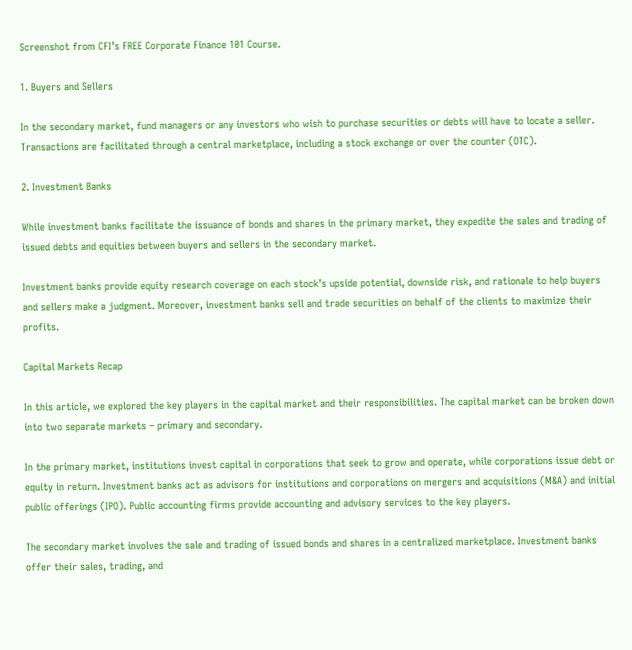Screenshot from CFI’s FREE Corporate Finance 101 Course.

1. Buyers and Sellers

In the secondary market, fund managers or any investors who wish to purchase securities or debts will have to locate a seller. Transactions are facilitated through a central marketplace, including a stock exchange or over the counter (OTC).

2. Investment Banks

While investment banks facilitate the issuance of bonds and shares in the primary market, they expedite the sales and trading of issued debts and equities between buyers and sellers in the secondary market.

Investment banks provide equity research coverage on each stock’s upside potential, downside risk, and rationale to help buyers and sellers make a judgment. Moreover, investment banks sell and trade securities on behalf of the clients to maximize their profits.

Capital Markets Recap

In this article, we explored the key players in the capital market and their responsibilities. The capital market can be broken down into two separate markets – primary and secondary.

In the primary market, institutions invest capital in corporations that seek to grow and operate, while corporations issue debt or equity in return. Investment banks act as advisors for institutions and corporations on mergers and acquisitions (M&A) and initial public offerings (IPO). Public accounting firms provide accounting and advisory services to the key players.

The secondary market involves the sale and trading of issued bonds and shares in a centralized marketplace. Investment banks offer their sales, trading, and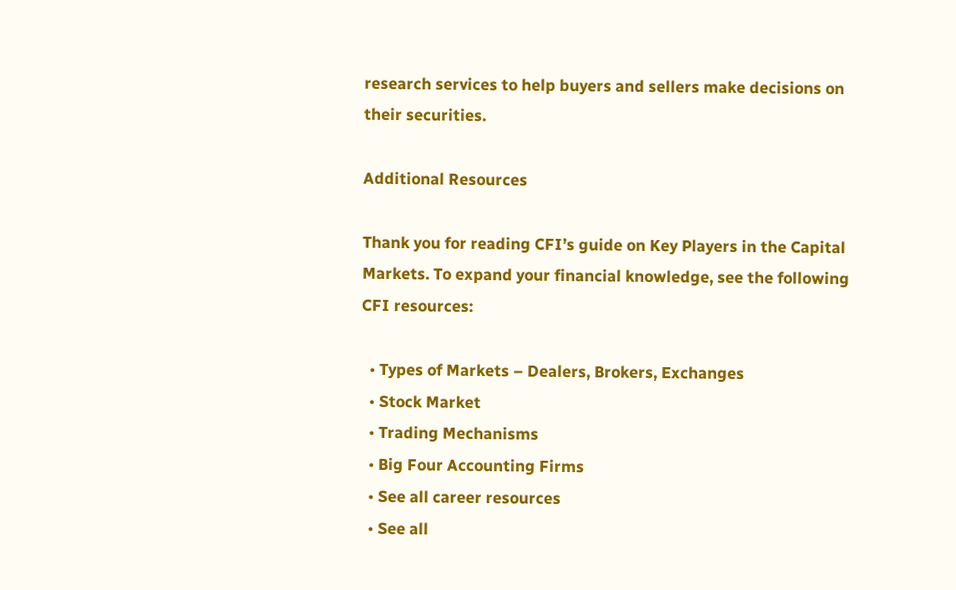research services to help buyers and sellers make decisions on their securities.

Additional Resources

Thank you for reading CFI’s guide on Key Players in the Capital Markets. To expand your financial knowledge, see the following CFI resources:

  • Types of Markets – Dealers, Brokers, Exchanges
  • Stock Market
  • Trading Mechanisms
  • Big Four Accounting Firms
  • See all career resources
  • See all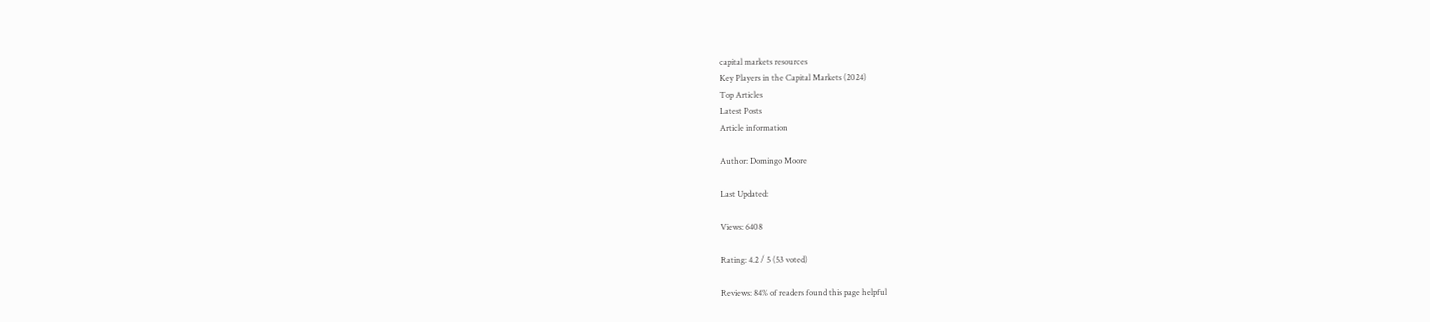capital markets resources
Key Players in the Capital Markets (2024)
Top Articles
Latest Posts
Article information

Author: Domingo Moore

Last Updated:

Views: 6408

Rating: 4.2 / 5 (53 voted)

Reviews: 84% of readers found this page helpful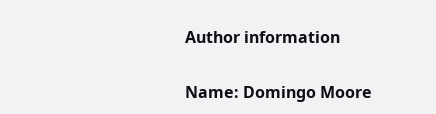Author information

Name: Domingo Moore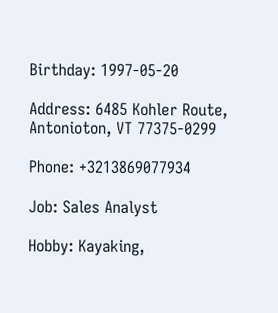Birthday: 1997-05-20

Address: 6485 Kohler Route, Antonioton, VT 77375-0299

Phone: +3213869077934

Job: Sales Analyst

Hobby: Kayaking,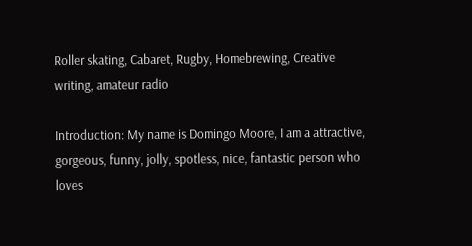Roller skating, Cabaret, Rugby, Homebrewing, Creative writing, amateur radio

Introduction: My name is Domingo Moore, I am a attractive, gorgeous, funny, jolly, spotless, nice, fantastic person who loves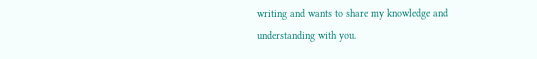writing and wants to share my knowledge and understanding with you.